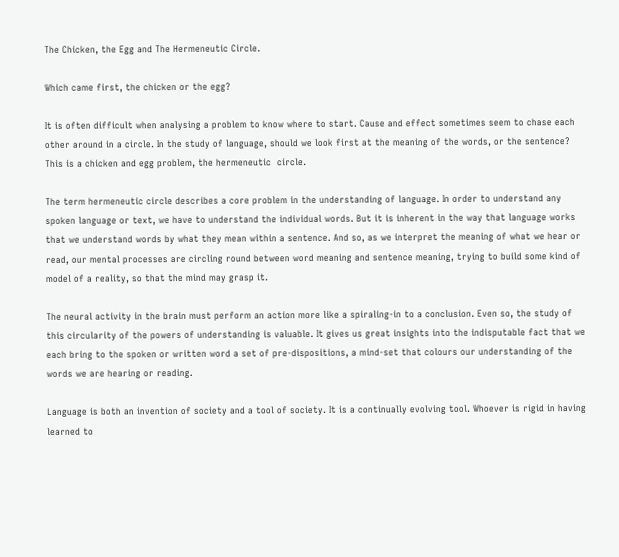The Chicken, the Egg and The Hermeneutic Circle.

Which came first, the chicken or the egg?

It is often difficult when analysing a problem to know where to start. Cause and effect sometimes seem to chase each other around in a circle. In the study of language, should we look first at the meaning of the words, or the sentence? This is a chicken and egg problem, the hermeneutic  circle.

The term hermeneutic circle describes a core problem in the understanding of language. In order to understand any spoken language or text, we have to understand the individual words. But it is inherent in the way that language works that we understand words by what they mean within a sentence. And so, as we interpret the meaning of what we hear or read, our mental processes are circling round between word meaning and sentence meaning, trying to build some kind of model of a reality, so that the mind may grasp it.

The neural activity in the brain must perform an action more like a spiraling-in to a conclusion. Even so, the study of this circularity of the powers of understanding is valuable. It gives us great insights into the indisputable fact that we each bring to the spoken or written word a set of pre-dispositions, a mind-set that colours our understanding of the words we are hearing or reading.

Language is both an invention of society and a tool of society. It is a continually evolving tool. Whoever is rigid in having learned to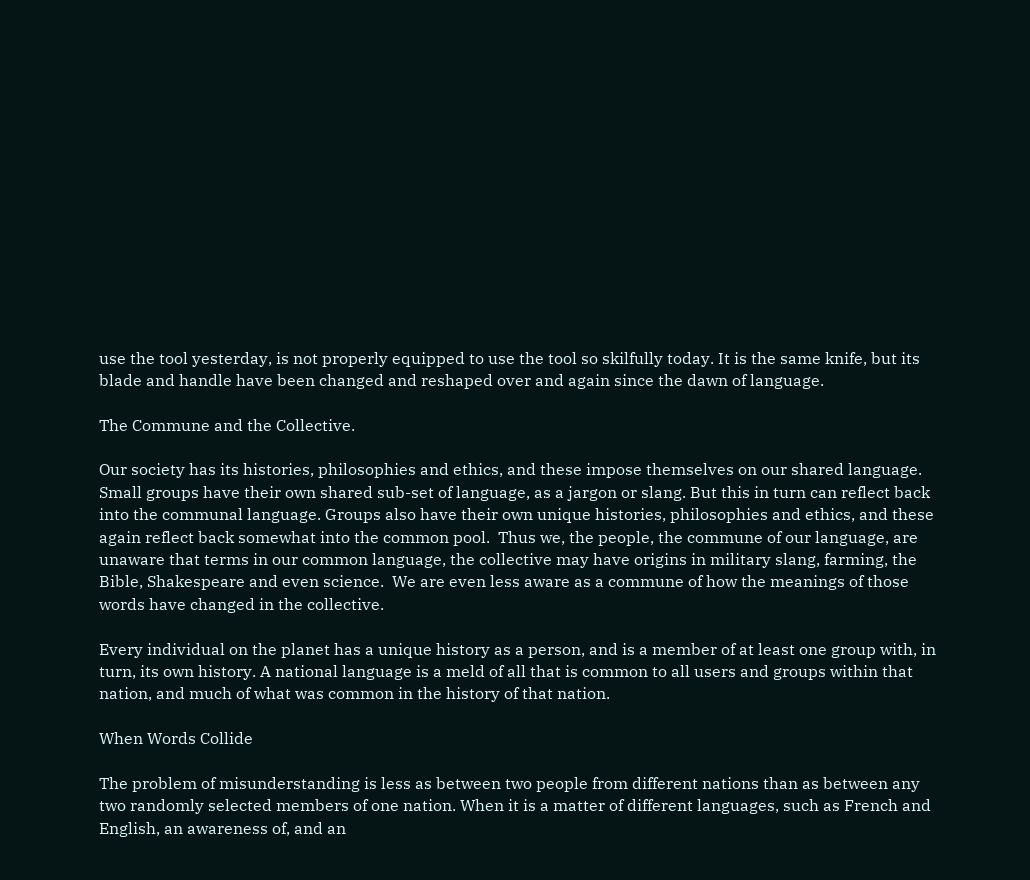use the tool yesterday, is not properly equipped to use the tool so skilfully today. It is the same knife, but its blade and handle have been changed and reshaped over and again since the dawn of language.

The Commune and the Collective.

Our society has its histories, philosophies and ethics, and these impose themselves on our shared language. Small groups have their own shared sub-set of language, as a jargon or slang. But this in turn can reflect back into the communal language. Groups also have their own unique histories, philosophies and ethics, and these again reflect back somewhat into the common pool.  Thus we, the people, the commune of our language, are unaware that terms in our common language, the collective may have origins in military slang, farming, the Bible, Shakespeare and even science.  We are even less aware as a commune of how the meanings of those words have changed in the collective.

Every individual on the planet has a unique history as a person, and is a member of at least one group with, in turn, its own history. A national language is a meld of all that is common to all users and groups within that nation, and much of what was common in the history of that nation.

When Words Collide

The problem of misunderstanding is less as between two people from different nations than as between any two randomly selected members of one nation. When it is a matter of different languages, such as French and English, an awareness of, and an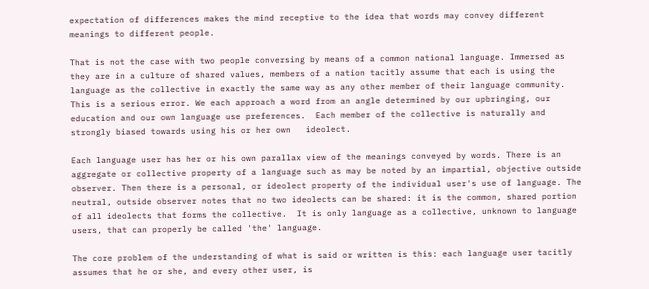expectation of differences makes the mind receptive to the idea that words may convey different meanings to different people.

That is not the case with two people conversing by means of a common national language. Immersed as they are in a culture of shared values, members of a nation tacitly assume that each is using the language as the collective in exactly the same way as any other member of their language community. This is a serious error. We each approach a word from an angle determined by our upbringing, our education and our own language use preferences.  Each member of the collective is naturally and strongly biased towards using his or her own   ideolect.

Each language user has her or his own parallax view of the meanings conveyed by words. There is an aggregate or collective property of a language such as may be noted by an impartial, objective outside observer. Then there is a personal, or ideolect property of the individual user's use of language. The neutral, outside observer notes that no two ideolects can be shared: it is the common, shared portion of all ideolects that forms the collective.  It is only language as a collective, unknown to language users, that can properly be called 'the' language.

The core problem of the understanding of what is said or written is this: each language user tacitly assumes that he or she, and every other user, is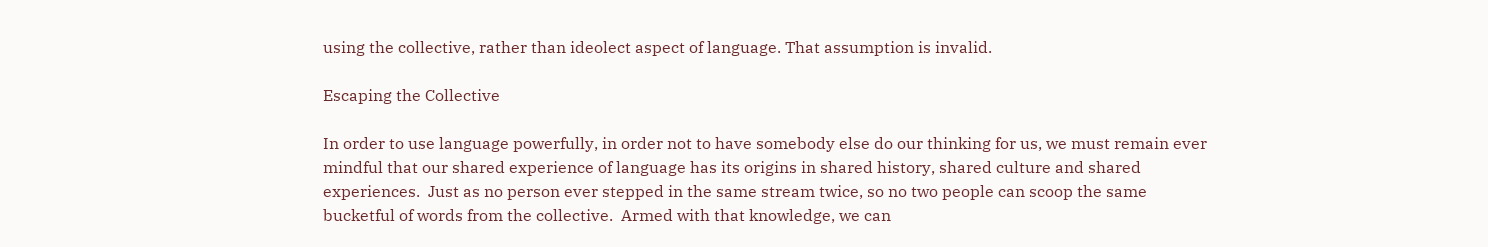using the collective, rather than ideolect aspect of language. That assumption is invalid.

Escaping the Collective

In order to use language powerfully, in order not to have somebody else do our thinking for us, we must remain ever mindful that our shared experience of language has its origins in shared history, shared culture and shared experiences.  Just as no person ever stepped in the same stream twice, so no two people can scoop the same bucketful of words from the collective.  Armed with that knowledge, we can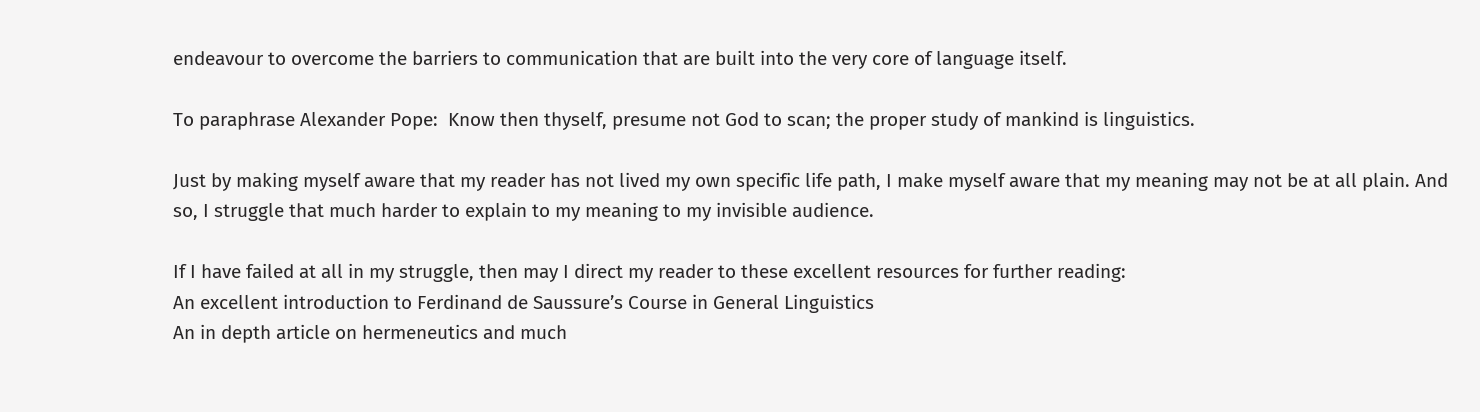endeavour to overcome the barriers to communication that are built into the very core of language itself.

To paraphrase Alexander Pope:  Know then thyself, presume not God to scan; the proper study of mankind is linguistics.

Just by making myself aware that my reader has not lived my own specific life path, I make myself aware that my meaning may not be at all plain. And so, I struggle that much harder to explain to my meaning to my invisible audience.

If I have failed at all in my struggle, then may I direct my reader to these excellent resources for further reading:
An excellent introduction to Ferdinand de Saussure’s Course in General Linguistics
An in depth article on hermeneutics and much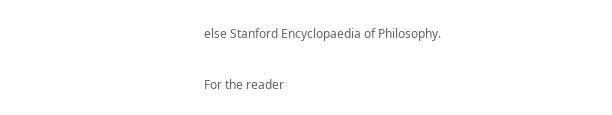else Stanford Encyclopaedia of Philosophy.

For the reader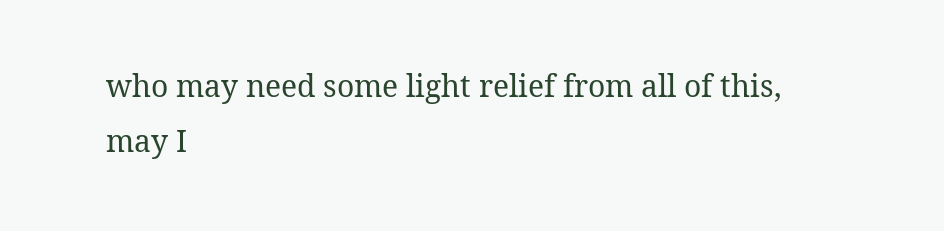who may need some light relief from all of this,
may I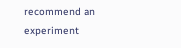recommend an experiment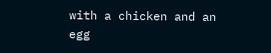with a chicken and an egg